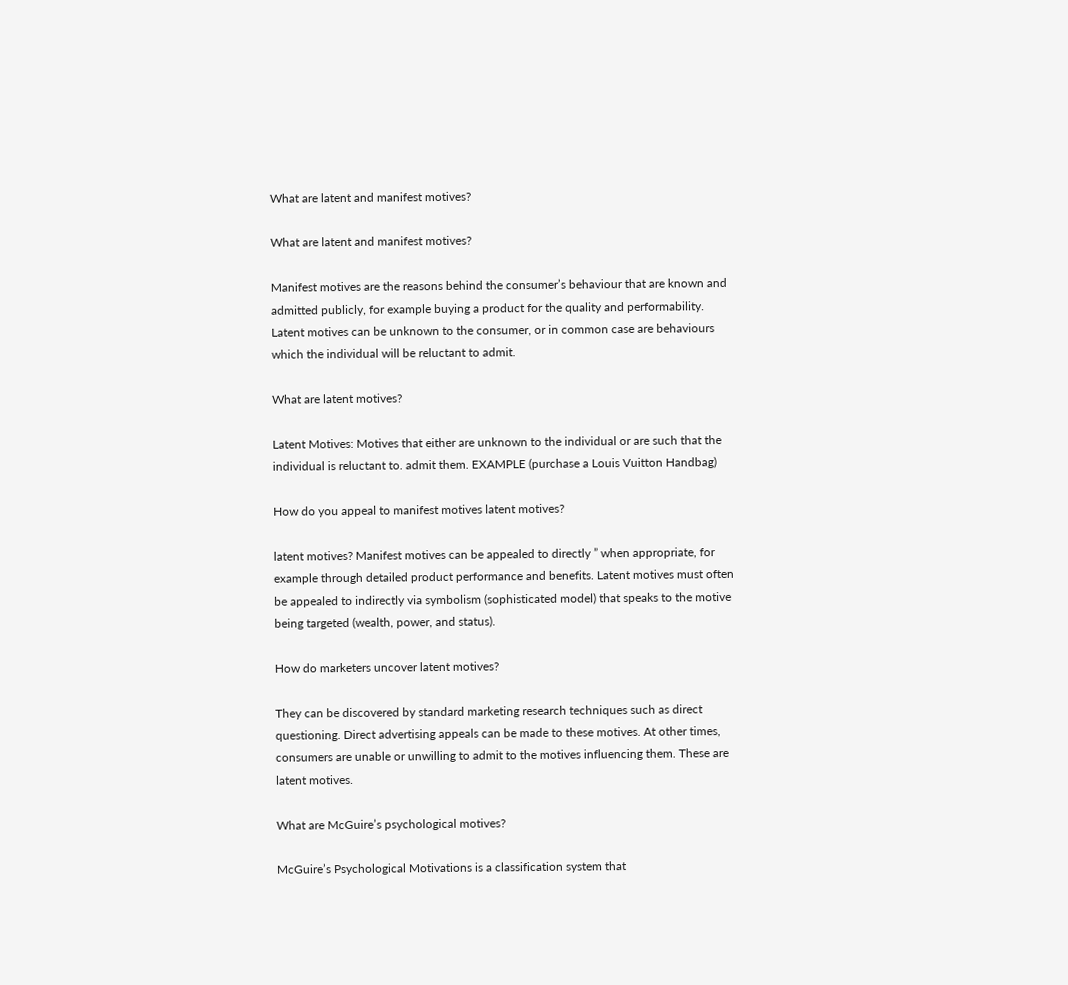What are latent and manifest motives?

What are latent and manifest motives?

Manifest motives are the reasons behind the consumer’s behaviour that are known and admitted publicly, for example buying a product for the quality and performability. Latent motives can be unknown to the consumer, or in common case are behaviours which the individual will be reluctant to admit.

What are latent motives?

Latent Motives: Motives that either are unknown to the individual or are such that the individual is reluctant to. admit them. EXAMPLE (purchase a Louis Vuitton Handbag)

How do you appeal to manifest motives latent motives?

latent motives? Manifest motives can be appealed to directly ” when appropriate, for example through detailed product performance and benefits. Latent motives must often be appealed to indirectly via symbolism (sophisticated model) that speaks to the motive being targeted (wealth, power, and status).

How do marketers uncover latent motives?

They can be discovered by standard marketing research techniques such as direct questioning. Direct advertising appeals can be made to these motives. At other times, consumers are unable or unwilling to admit to the motives influencing them. These are latent motives.

What are McGuire’s psychological motives?

McGuire’s Psychological Motivations is a classification system that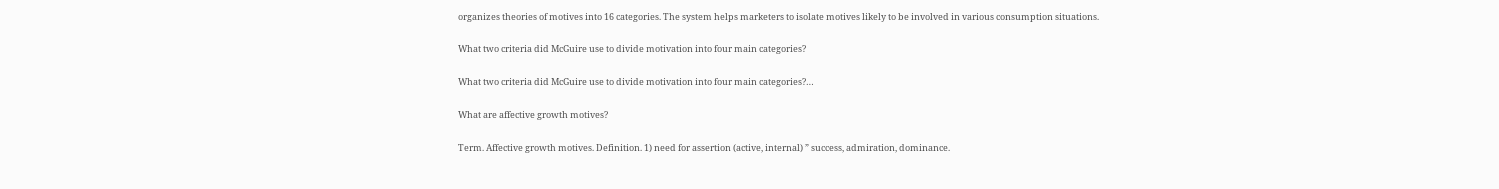organizes theories of motives into 16 categories. The system helps marketers to isolate motives likely to be involved in various consumption situations.

What two criteria did McGuire use to divide motivation into four main categories?

What two criteria did McGuire use to divide motivation into four main categories?…

What are affective growth motives?

Term. Affective growth motives. Definition. 1) need for assertion (active, internal) ” success, admiration, dominance.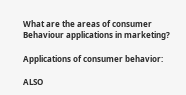What are the areas of consumer Behaviour applications in marketing?

Applications of consumer behavior:

ALSO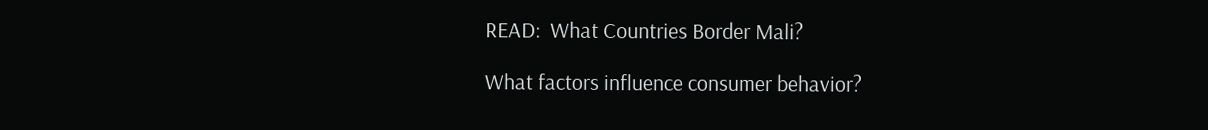READ:  What Countries Border Mali?

What factors influence consumer behavior?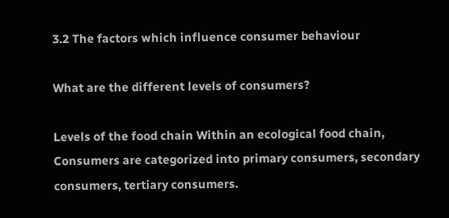3.2 The factors which influence consumer behaviour

What are the different levels of consumers?

Levels of the food chain Within an ecological food chain, Consumers are categorized into primary consumers, secondary consumers, tertiary consumers.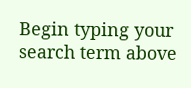Begin typing your search term above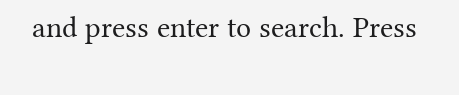and press enter to search. Press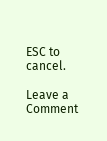ESC to cancel.

Leave a Comment